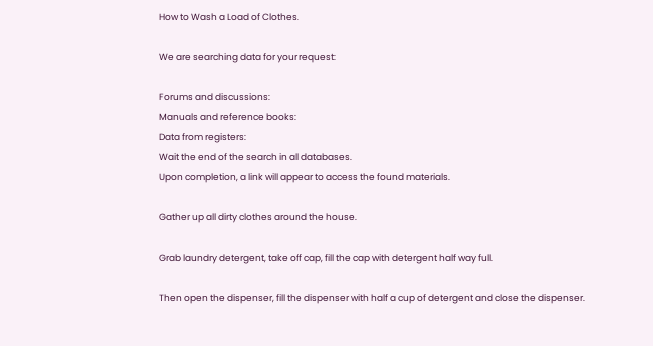How to Wash a Load of Clothes.

We are searching data for your request:

Forums and discussions:
Manuals and reference books:
Data from registers:
Wait the end of the search in all databases.
Upon completion, a link will appear to access the found materials.

Gather up all dirty clothes around the house.

Grab laundry detergent, take off cap, fill the cap with detergent half way full.

Then open the dispenser, fill the dispenser with half a cup of detergent and close the dispenser.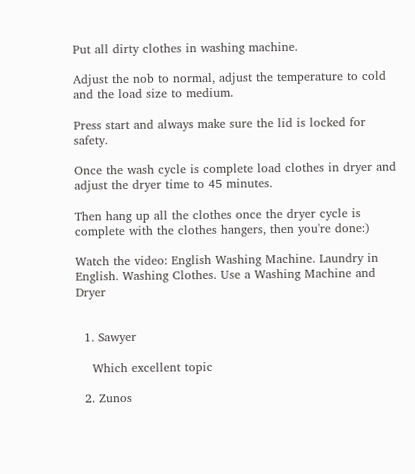Put all dirty clothes in washing machine.

Adjust the nob to normal, adjust the temperature to cold and the load size to medium.

Press start and always make sure the lid is locked for safety.

Once the wash cycle is complete load clothes in dryer and adjust the dryer time to 45 minutes.

Then hang up all the clothes once the dryer cycle is complete with the clothes hangers, then you're done:)

Watch the video: English Washing Machine. Laundry in English. Washing Clothes. Use a Washing Machine and Dryer


  1. Sawyer

    Which excellent topic

  2. Zunos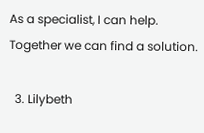As a specialist, I can help. Together we can find a solution.

  3. Lilybeth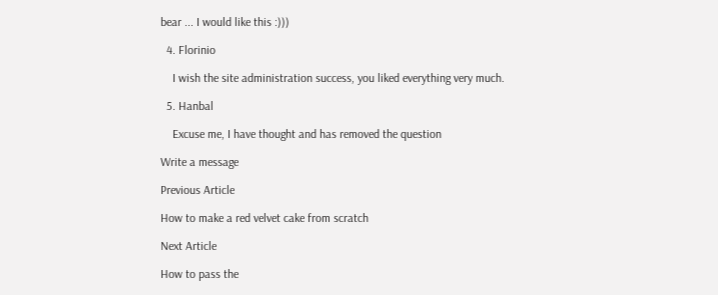bear ... I would like this :)))

  4. Florinio

    I wish the site administration success, you liked everything very much.

  5. Hanbal

    Excuse me, I have thought and has removed the question

Write a message

Previous Article

How to make a red velvet cake from scratch

Next Article

How to pass the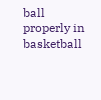ball properly in basketball